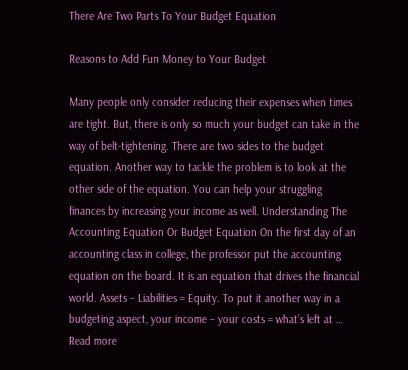There Are Two Parts To Your Budget Equation

Reasons to Add Fun Money to Your Budget

Many people only consider reducing their expenses when times are tight. But, there is only so much your budget can take in the way of belt-tightening. There are two sides to the budget equation. Another way to tackle the problem is to look at the other side of the equation. You can help your struggling finances by increasing your income as well. Understanding The Accounting Equation Or Budget Equation On the first day of an accounting class in college, the professor put the accounting equation on the board. It is an equation that drives the financial world. Assets – Liabilities = Equity. To put it another way in a budgeting aspect, your income – your costs = what’s left at … Read more